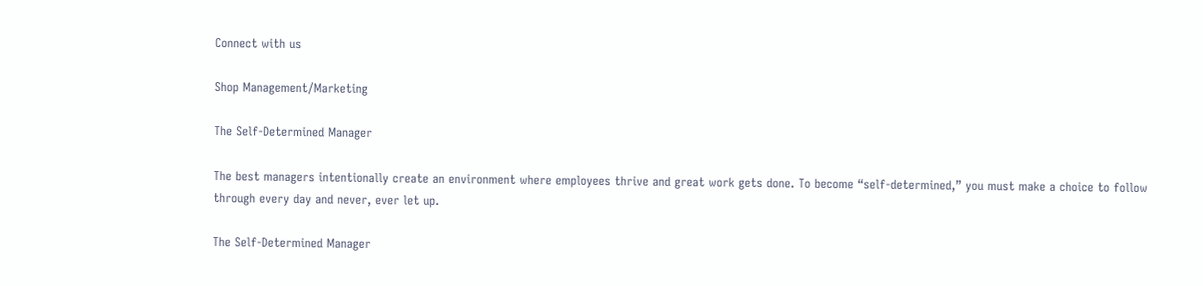Connect with us

Shop Management/Marketing

The Self-Determined Manager

The best managers intentionally create an environment where employees thrive and great work gets done. To become “self-determined,” you must make a choice to follow through every day and never, ever let up.

The Self-Determined Manager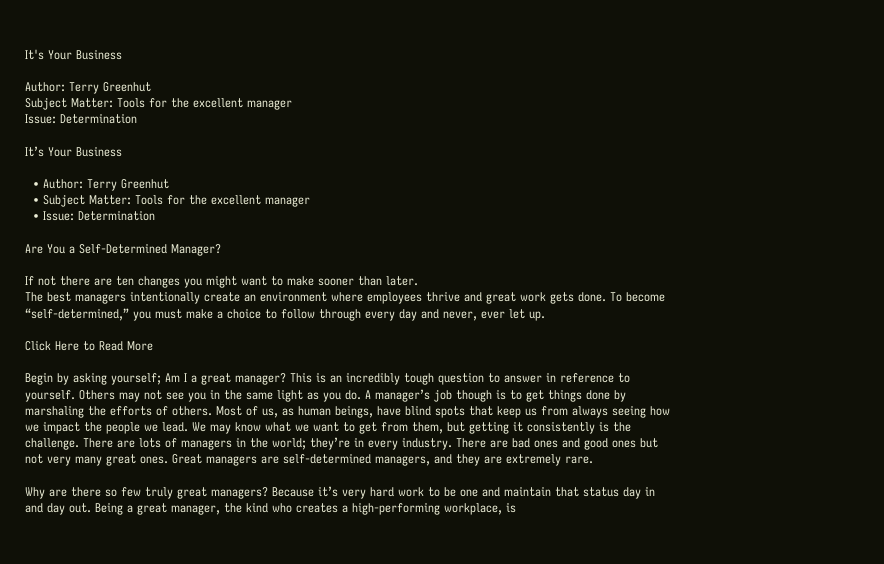It's Your Business

Author: Terry Greenhut
Subject Matter: Tools for the excellent manager
Issue: Determination

It’s Your Business

  • Author: Terry Greenhut
  • Subject Matter: Tools for the excellent manager
  • Issue: Determination

Are You a Self-Determined Manager?

If not there are ten changes you might want to make sooner than later.
The best managers intentionally create an environment where employees thrive and great work gets done. To become “self-determined,” you must make a choice to follow through every day and never, ever let up.

Click Here to Read More

Begin by asking yourself; Am I a great manager? This is an incredibly tough question to answer in reference to yourself. Others may not see you in the same light as you do. A manager’s job though is to get things done by marshaling the efforts of others. Most of us, as human beings, have blind spots that keep us from always seeing how we impact the people we lead. We may know what we want to get from them, but getting it consistently is the challenge. There are lots of managers in the world; they’re in every industry. There are bad ones and good ones but not very many great ones. Great managers are self-determined managers, and they are extremely rare.

Why are there so few truly great managers? Because it’s very hard work to be one and maintain that status day in and day out. Being a great manager, the kind who creates a high-performing workplace, is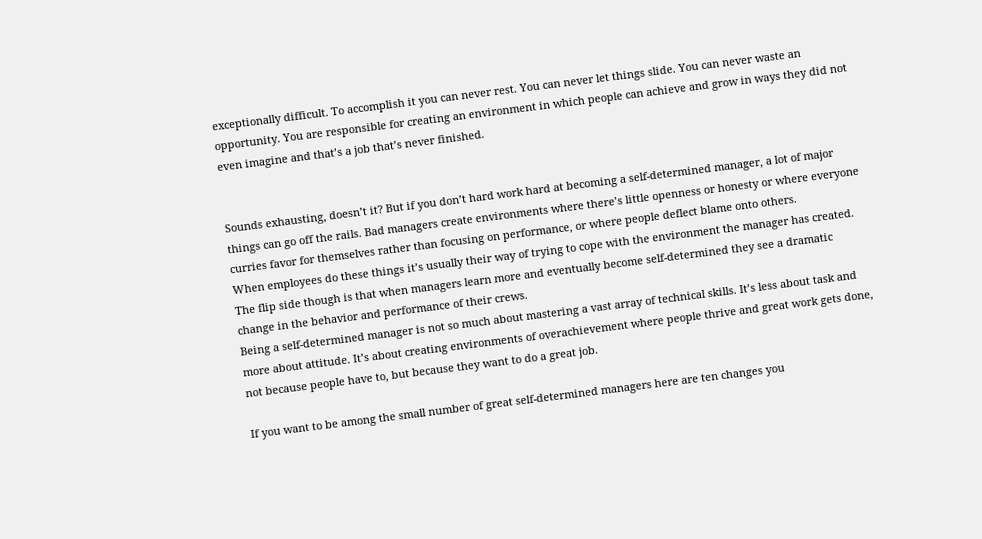exceptionally difficult. To accomplish it you can never rest. You can never let things slide. You can never waste an opportunity. You are responsible for creating an environment in which people can achieve and grow in ways they did not even imagine and that’s a job that’s never finished.


Sounds exhausting, doesn’t it? But if you don’t hard work hard at becoming a self-determined manager, a lot of major things can go off the rails. Bad managers create environments where there’s little openness or honesty or where everyone curries favor for themselves rather than focusing on performance, or where people deflect blame onto others.
When employees do these things it’s usually their way of trying to cope with the environment the manager has created. The flip side though is that when managers learn more and eventually become self-determined they see a dramatic change in the behavior and performance of their crews.
Being a self-determined manager is not so much about mastering a vast array of technical skills. It’s less about task and more about attitude. It’s about creating environments of overachievement where people thrive and great work gets done, not because people have to, but because they want to do a great job.

If you want to be among the small number of great self-determined managers here are ten changes you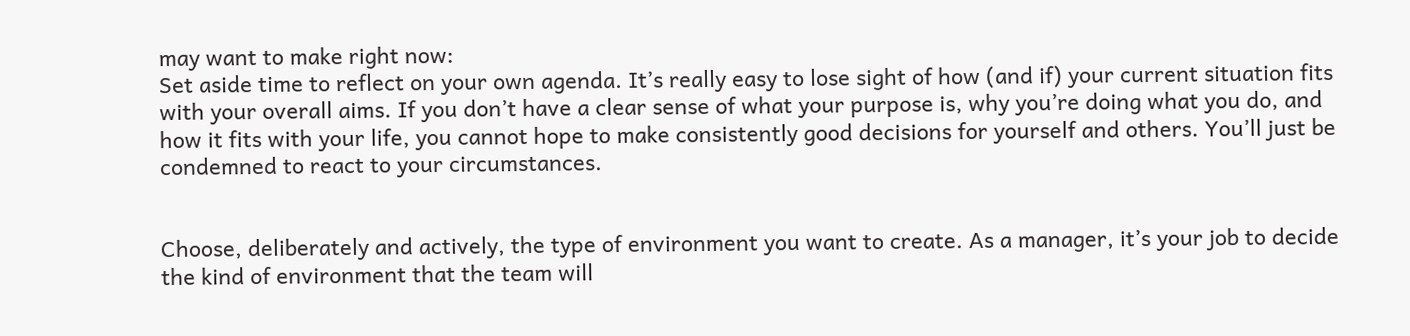may want to make right now:
Set aside time to reflect on your own agenda. It’s really easy to lose sight of how (and if) your current situation fits with your overall aims. If you don’t have a clear sense of what your purpose is, why you’re doing what you do, and how it fits with your life, you cannot hope to make consistently good decisions for yourself and others. You’ll just be condemned to react to your circumstances.


Choose, deliberately and actively, the type of environment you want to create. As a manager, it’s your job to decide the kind of environment that the team will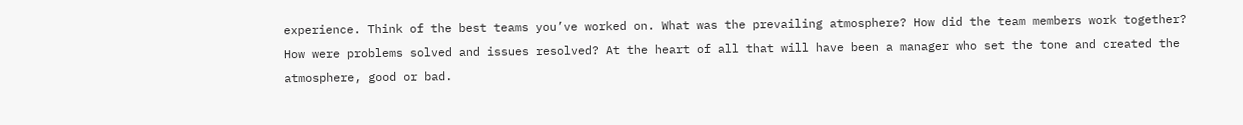experience. Think of the best teams you’ve worked on. What was the prevailing atmosphere? How did the team members work together? How were problems solved and issues resolved? At the heart of all that will have been a manager who set the tone and created the atmosphere, good or bad.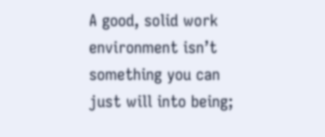A good, solid work environment isn’t something you can just will into being;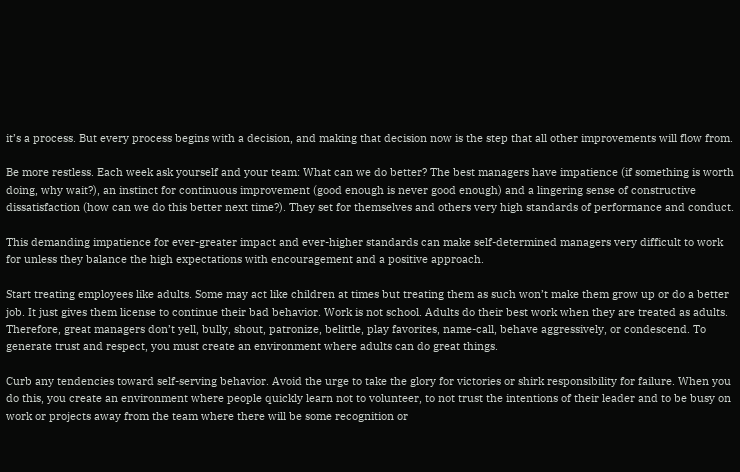it’s a process. But every process begins with a decision, and making that decision now is the step that all other improvements will flow from.

Be more restless. Each week ask yourself and your team: What can we do better? The best managers have impatience (if something is worth doing, why wait?), an instinct for continuous improvement (good enough is never good enough) and a lingering sense of constructive dissatisfaction (how can we do this better next time?). They set for themselves and others very high standards of performance and conduct.

This demanding impatience for ever-greater impact and ever-higher standards can make self-determined managers very difficult to work for unless they balance the high expectations with encouragement and a positive approach.

Start treating employees like adults. Some may act like children at times but treating them as such won’t make them grow up or do a better job. It just gives them license to continue their bad behavior. Work is not school. Adults do their best work when they are treated as adults. Therefore, great managers don’t yell, bully, shout, patronize, belittle, play favorites, name-call, behave aggressively, or condescend. To generate trust and respect, you must create an environment where adults can do great things.

Curb any tendencies toward self-serving behavior. Avoid the urge to take the glory for victories or shirk responsibility for failure. When you do this, you create an environment where people quickly learn not to volunteer, to not trust the intentions of their leader and to be busy on work or projects away from the team where there will be some recognition or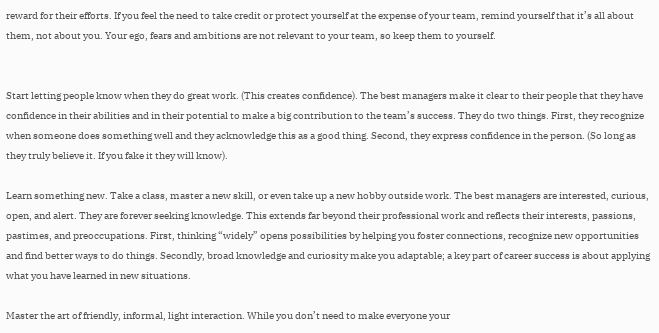reward for their efforts. If you feel the need to take credit or protect yourself at the expense of your team, remind yourself that it’s all about them, not about you. Your ego, fears and ambitions are not relevant to your team, so keep them to yourself.


Start letting people know when they do great work. (This creates confidence). The best managers make it clear to their people that they have confidence in their abilities and in their potential to make a big contribution to the team’s success. They do two things. First, they recognize when someone does something well and they acknowledge this as a good thing. Second, they express confidence in the person. (So long as they truly believe it. If you fake it they will know).

Learn something new. Take a class, master a new skill, or even take up a new hobby outside work. The best managers are interested, curious, open, and alert. They are forever seeking knowledge. This extends far beyond their professional work and reflects their interests, passions, pastimes, and preoccupations. First, thinking “widely” opens possibilities by helping you foster connections, recognize new opportunities and find better ways to do things. Secondly, broad knowledge and curiosity make you adaptable; a key part of career success is about applying what you have learned in new situations.

Master the art of friendly, informal, light interaction. While you don’t need to make everyone your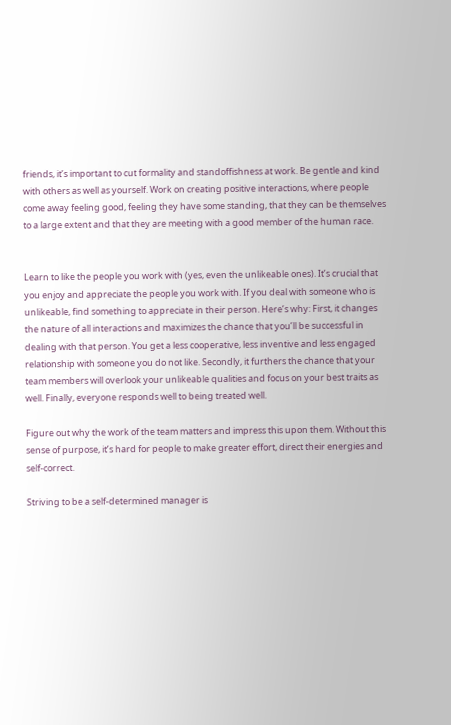friends, it’s important to cut formality and standoffishness at work. Be gentle and kind with others as well as yourself. Work on creating positive interactions, where people come away feeling good, feeling they have some standing, that they can be themselves to a large extent and that they are meeting with a good member of the human race.


Learn to like the people you work with (yes, even the unlikeable ones). It’s crucial that you enjoy and appreciate the people you work with. If you deal with someone who is unlikeable, find something to appreciate in their person. Here’s why: First, it changes the nature of all interactions and maximizes the chance that you’ll be successful in dealing with that person. You get a less cooperative, less inventive and less engaged relationship with someone you do not like. Secondly, it furthers the chance that your team members will overlook your unlikeable qualities and focus on your best traits as well. Finally, everyone responds well to being treated well.

Figure out why the work of the team matters and impress this upon them. Without this sense of purpose, it’s hard for people to make greater effort, direct their energies and self-correct.

Striving to be a self-determined manager is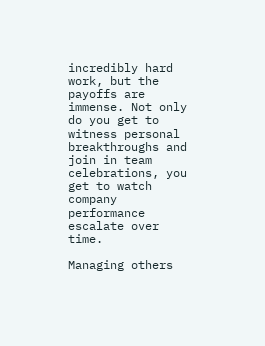incredibly hard work, but the payoffs are immense. Not only do you get to witness personal breakthroughs and join in team celebrations, you get to watch company performance escalate over time.

Managing others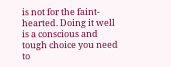is not for the faint-hearted. Doing it well is a conscious and tough choice you need to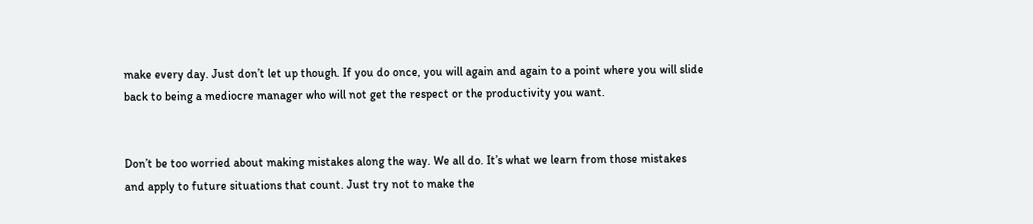make every day. Just don’t let up though. If you do once, you will again and again to a point where you will slide back to being a mediocre manager who will not get the respect or the productivity you want.


Don’t be too worried about making mistakes along the way. We all do. It’s what we learn from those mistakes and apply to future situations that count. Just try not to make the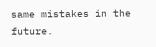same mistakes in the future.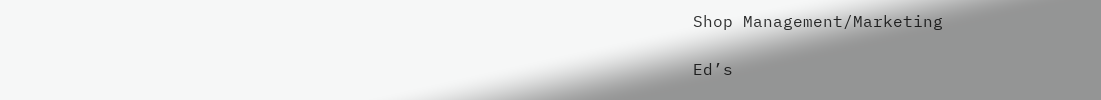Shop Management/Marketing

Ed’s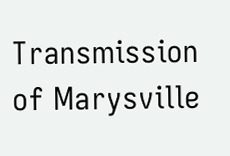Transmission of Marysville